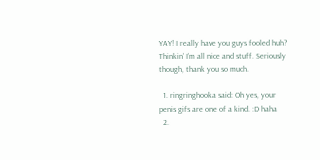YAY! I really have you guys fooled huh? Thinkin’ I’m all nice and stuff. Seriously though, thank you so much.

  1. ringringhooka said: Oh yes, your penis gifs are one of a kind. :D haha
  2.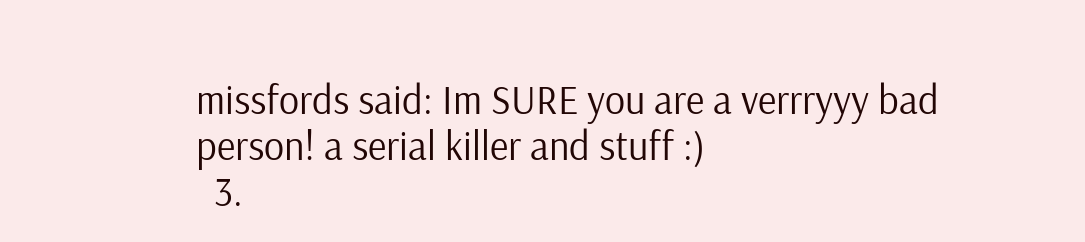missfords said: Im SURE you are a verrryyy bad person! a serial killer and stuff :)
  3.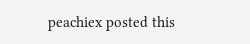peachiex posted this